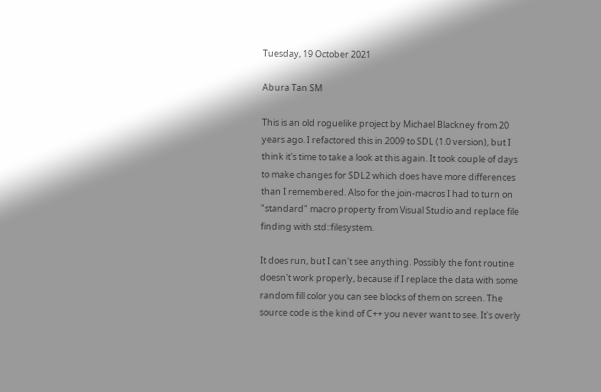Tuesday, 19 October 2021

Abura Tan SM

This is an old roguelike project by Michael Blackney from 20 years ago. I refactored this in 2009 to SDL (1.0 version), but I think it's time to take a look at this again. It took couple of days to make changes for SDL2 which does have more differences than I remembered. Also for the join-macros I had to turn on "standard" macro property from Visual Studio and replace file finding with std::filesystem.

It does run, but I can't see anything. Possibly the font routine doesn't work properly, because if I replace the data with some random fill color you can see blocks of them on screen. The source code is the kind of C++ you never want to see. It's overly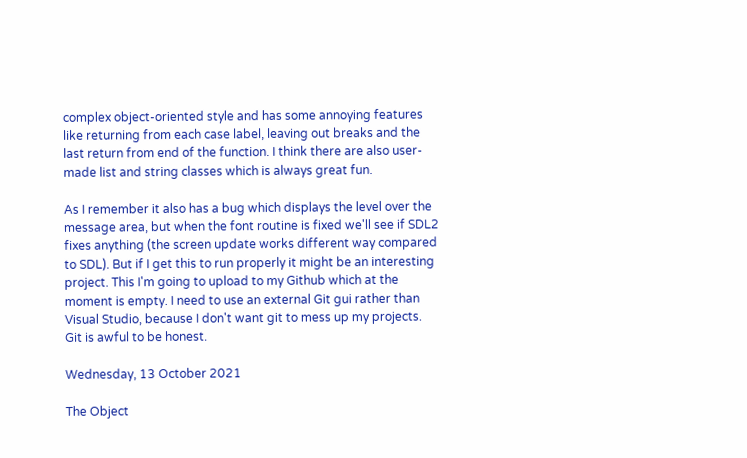complex object-oriented style and has some annoying features like returning from each case label, leaving out breaks and the last return from end of the function. I think there are also user-made list and string classes which is always great fun.

As I remember it also has a bug which displays the level over the message area, but when the font routine is fixed we'll see if SDL2 fixes anything (the screen update works different way compared to SDL). But if I get this to run properly it might be an interesting project. This I'm going to upload to my Github which at the moment is empty. I need to use an external Git gui rather than Visual Studio, because I don't want git to mess up my projects. Git is awful to be honest.

Wednesday, 13 October 2021

The Object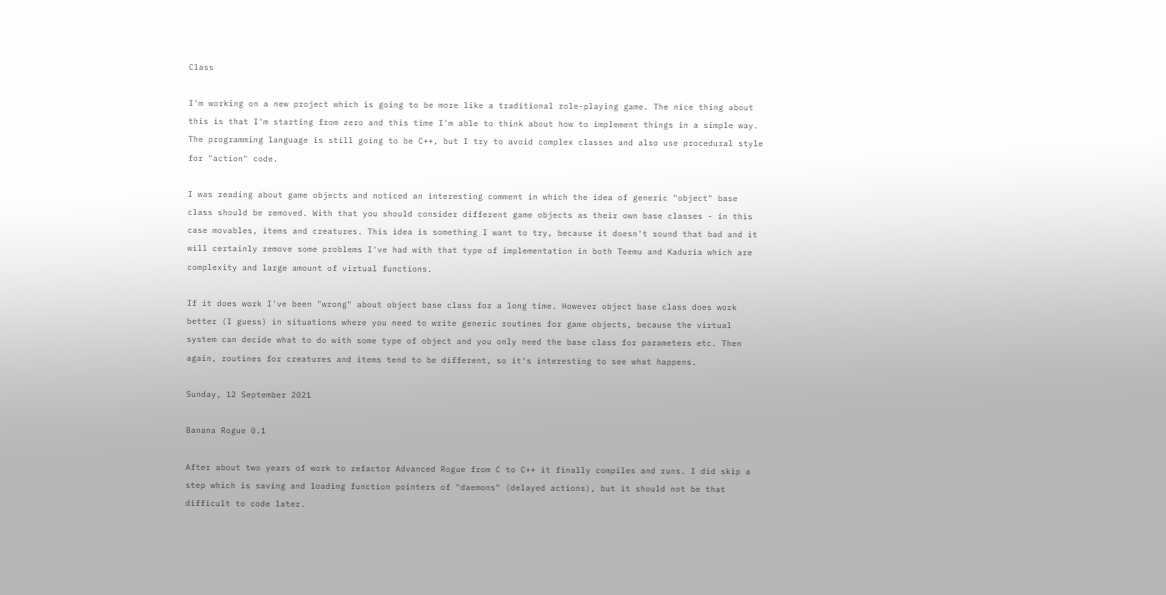Class

I'm working on a new project which is going to be more like a traditional role-playing game. The nice thing about this is that I'm starting from zero and this time I'm able to think about how to implement things in a simple way. The programming language is still going to be C++, but I try to avoid complex classes and also use procedural style for "action" code.

I was reading about game objects and noticed an interesting comment in which the idea of generic "object" base class should be removed. With that you should consider different game objects as their own base classes - in this case movables, items and creatures. This idea is something I want to try, because it doesn't sound that bad and it will certainly remove some problems I've had with that type of implementation in both Teemu and Kaduria which are complexity and large amount of virtual functions.

If it does work I've been "wrong" about object base class for a long time. However object base class does work better (I guess) in situations where you need to write generic routines for game objects, because the virtual system can decide what to do with some type of object and you only need the base class for parameters etc. Then again, routines for creatures and items tend to be different, so it's interesting to see what happens.

Sunday, 12 September 2021

Banana Rogue 0.1

After about two years of work to refactor Advanced Rogue from C to C++ it finally compiles and runs. I did skip a step which is saving and loading function pointers of "daemons" (delayed actions), but it should not be that difficult to code later.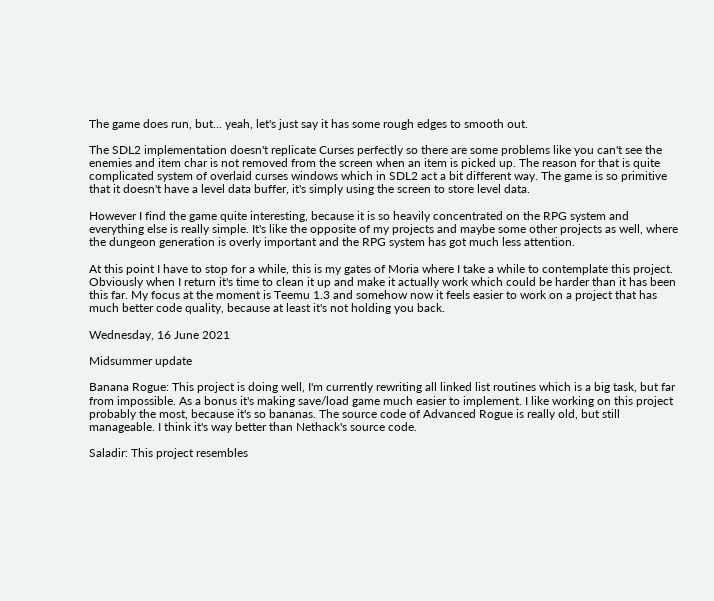The game does run, but... yeah, let's just say it has some rough edges to smooth out.

The SDL2 implementation doesn't replicate Curses perfectly so there are some problems like you can't see the enemies and item char is not removed from the screen when an item is picked up. The reason for that is quite complicated system of overlaid curses windows which in SDL2 act a bit different way. The game is so primitive that it doesn't have a level data buffer, it's simply using the screen to store level data.

However I find the game quite interesting, because it is so heavily concentrated on the RPG system and everything else is really simple. It's like the opposite of my projects and maybe some other projects as well, where the dungeon generation is overly important and the RPG system has got much less attention.

At this point I have to stop for a while, this is my gates of Moria where I take a while to contemplate this project. Obviously when I return it's time to clean it up and make it actually work which could be harder than it has been this far. My focus at the moment is Teemu 1.3 and somehow now it feels easier to work on a project that has much better code quality, because at least it's not holding you back.

Wednesday, 16 June 2021

Midsummer update

Banana Rogue: This project is doing well, I'm currently rewriting all linked list routines which is a big task, but far from impossible. As a bonus it's making save/load game much easier to implement. I like working on this project probably the most, because it's so bananas. The source code of Advanced Rogue is really old, but still manageable. I think it's way better than Nethack's source code.

Saladir: This project resembles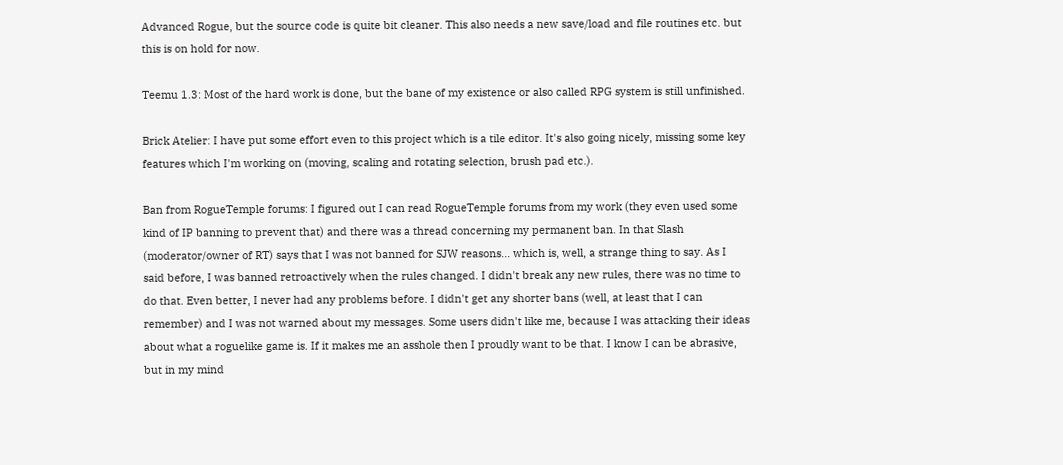Advanced Rogue, but the source code is quite bit cleaner. This also needs a new save/load and file routines etc. but this is on hold for now.

Teemu 1.3: Most of the hard work is done, but the bane of my existence or also called RPG system is still unfinished.

Brick Atelier: I have put some effort even to this project which is a tile editor. It's also going nicely, missing some key features which I'm working on (moving, scaling and rotating selection, brush pad etc.).

Ban from RogueTemple forums: I figured out I can read RogueTemple forums from my work (they even used some kind of IP banning to prevent that) and there was a thread concerning my permanent ban. In that Slash (moderator/owner of RT) says that I was not banned for SJW reasons... which is, well, a strange thing to say. As I said before, I was banned retroactively when the rules changed. I didn't break any new rules, there was no time to do that. Even better, I never had any problems before. I didn't get any shorter bans (well, at least that I can remember) and I was not warned about my messages. Some users didn't like me, because I was attacking their ideas about what a roguelike game is. If it makes me an asshole then I proudly want to be that. I know I can be abrasive, but in my mind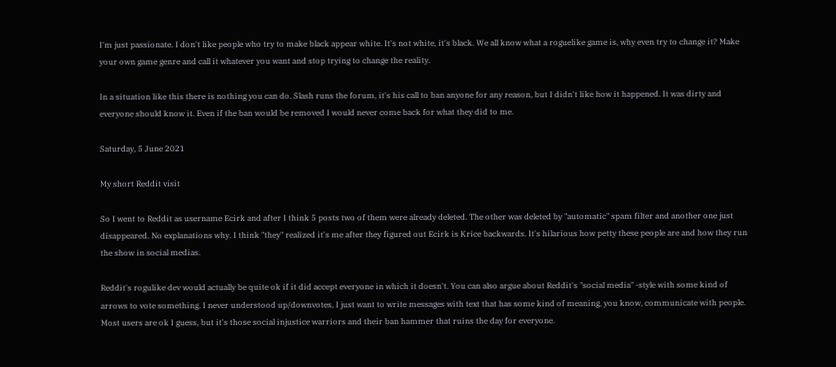I'm just passionate. I don't like people who try to make black appear white. It's not white, it's black. We all know what a roguelike game is, why even try to change it? Make your own game genre and call it whatever you want and stop trying to change the reality.

In a situation like this there is nothing you can do. Slash runs the forum, it's his call to ban anyone for any reason, but I didn't like how it happened. It was dirty and everyone should know it. Even if the ban would be removed I would never come back for what they did to me.

Saturday, 5 June 2021

My short Reddit visit

So I went to Reddit as username Ecirk and after I think 5 posts two of them were already deleted. The other was deleted by "automatic" spam filter and another one just disappeared. No explanations why. I think "they" realized it's me after they figured out Ecirk is Krice backwards. It's hilarious how petty these people are and how they run the show in social medias.

Reddit's rogulike dev would actually be quite ok if it did accept everyone in which it doesn't. You can also argue about Reddit's "social media" -style with some kind of arrows to vote something. I never understood up/downvotes, I just want to write messages with text that has some kind of meaning, you know, communicate with people. Most users are ok I guess, but it's those social injustice warriors and their ban hammer that ruins the day for everyone.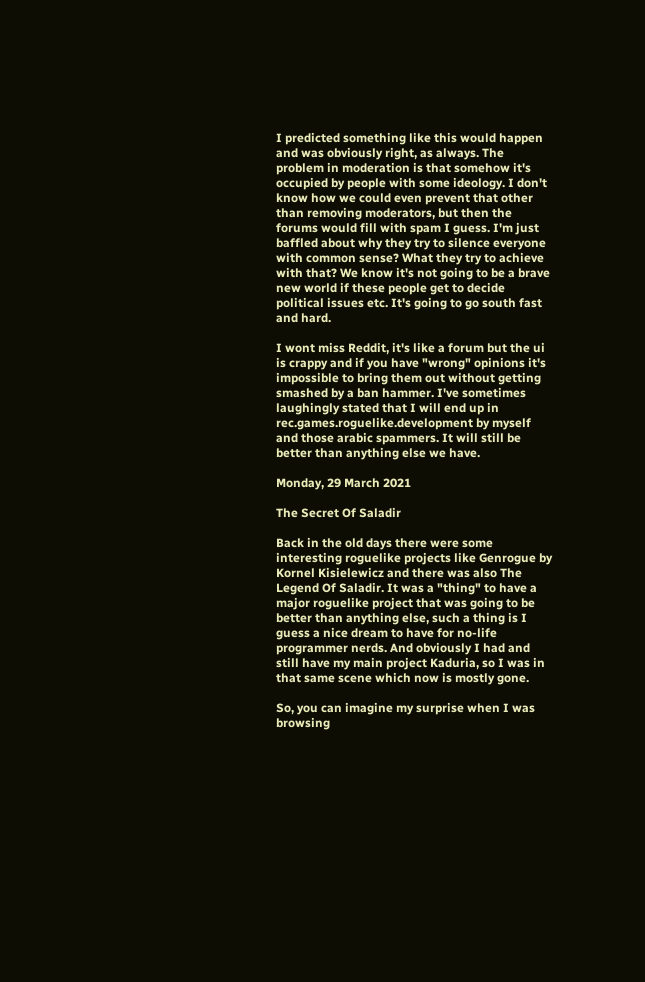I predicted something like this would happen and was obviously right, as always. The problem in moderation is that somehow it's occupied by people with some ideology. I don't know how we could even prevent that other than removing moderators, but then the forums would fill with spam I guess. I'm just baffled about why they try to silence everyone with common sense? What they try to achieve with that? We know it's not going to be a brave new world if these people get to decide political issues etc. It's going to go south fast and hard.

I wont miss Reddit, it's like a forum but the ui is crappy and if you have "wrong" opinions it's impossible to bring them out without getting smashed by a ban hammer. I've sometimes laughingly stated that I will end up in rec.games.roguelike.development by myself and those arabic spammers. It will still be better than anything else we have.

Monday, 29 March 2021

The Secret Of Saladir

Back in the old days there were some interesting roguelike projects like Genrogue by Kornel Kisielewicz and there was also The Legend Of Saladir. It was a "thing" to have a major roguelike project that was going to be better than anything else, such a thing is I guess a nice dream to have for no-life programmer nerds. And obviously I had and still have my main project Kaduria, so I was in that same scene which now is mostly gone.

So, you can imagine my surprise when I was browsing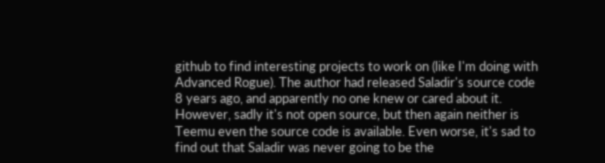github to find interesting projects to work on (like I'm doing with Advanced Rogue). The author had released Saladir's source code 8 years ago, and apparently no one knew or cared about it. However, sadly it's not open source, but then again neither is Teemu even the source code is available. Even worse, it's sad to find out that Saladir was never going to be the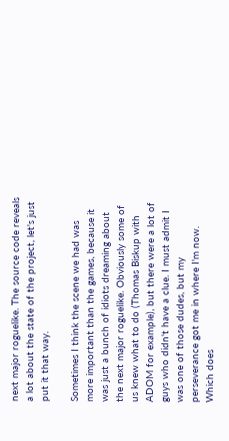next major roguelike. The source code reveals a lot about the state of the project, let's just put it that way.

Sometimes I think the scene we had was more important than the games, because it was just a bunch of idiots dreaming about the next major roguelike. Obviously some of us knew what to do (Thomas Biskup with ADOM for example), but there were a lot of guys who didn't have a clue. I must admit I was one of those dudes, but my perseverance got me in where I'm now. Which does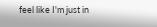feel like I'm just in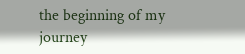the beginning of my journey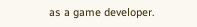as a game developer.